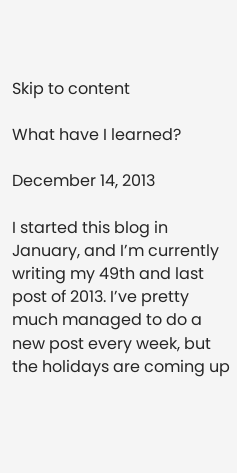Skip to content

What have I learned?

December 14, 2013

I started this blog in January, and I’m currently writing my 49th and last post of 2013. I’ve pretty much managed to do a new post every week, but the holidays are coming up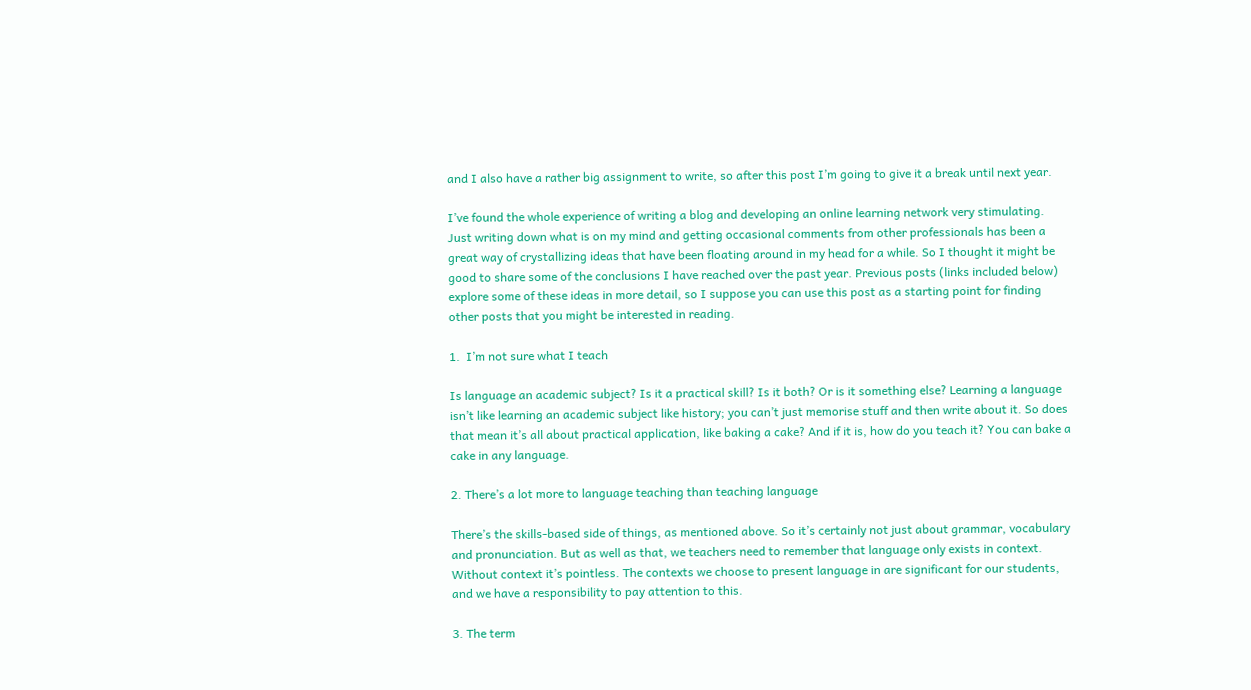and I also have a rather big assignment to write, so after this post I’m going to give it a break until next year.

I’ve found the whole experience of writing a blog and developing an online learning network very stimulating. Just writing down what is on my mind and getting occasional comments from other professionals has been a great way of crystallizing ideas that have been floating around in my head for a while. So I thought it might be good to share some of the conclusions I have reached over the past year. Previous posts (links included below) explore some of these ideas in more detail, so I suppose you can use this post as a starting point for finding other posts that you might be interested in reading.

1.  I’m not sure what I teach

Is language an academic subject? Is it a practical skill? Is it both? Or is it something else? Learning a language isn’t like learning an academic subject like history; you can’t just memorise stuff and then write about it. So does that mean it’s all about practical application, like baking a cake? And if it is, how do you teach it? You can bake a cake in any language.

2. There’s a lot more to language teaching than teaching language

There’s the skills-based side of things, as mentioned above. So it’s certainly not just about grammar, vocabulary and pronunciation. But as well as that, we teachers need to remember that language only exists in context. Without context it’s pointless. The contexts we choose to present language in are significant for our students, and we have a responsibility to pay attention to this.

3. The term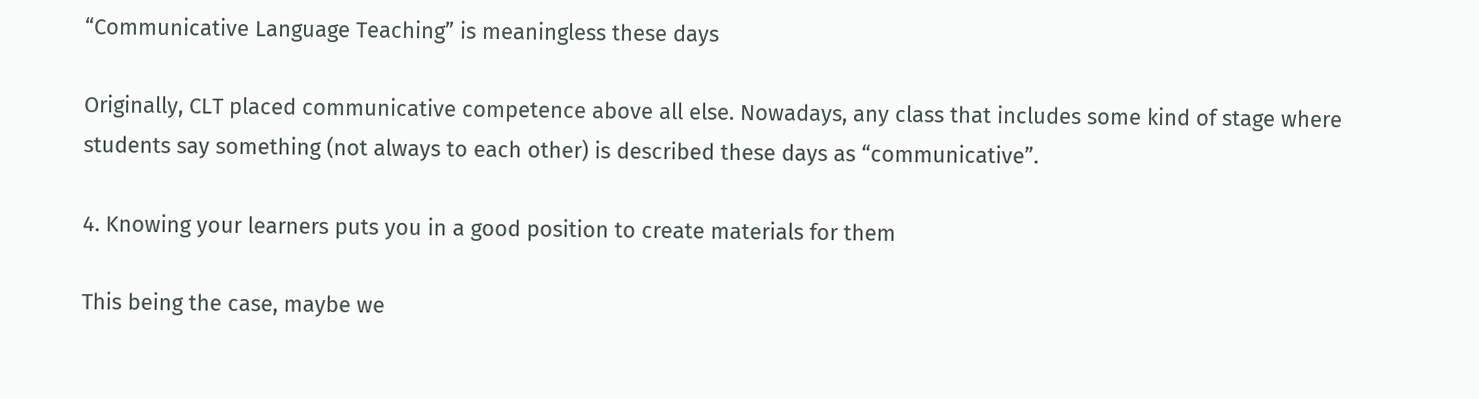“Communicative Language Teaching” is meaningless these days

Originally, CLT placed communicative competence above all else. Nowadays, any class that includes some kind of stage where students say something (not always to each other) is described these days as “communicative”.

4. Knowing your learners puts you in a good position to create materials for them

This being the case, maybe we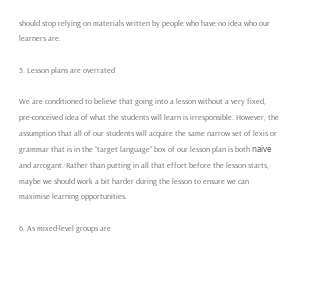should stop relying on materials written by people who have no idea who our learners are.

5. Lesson plans are overrated

We are conditioned to believe that going into a lesson without a very fixed, pre-conceived idea of what the students will learn is irresponsible. However, the assumption that all of our students will acquire the same narrow set of lexis or grammar that is in the “target language” box of our lesson plan is both naïve and arrogant. Rather than putting in all that effort before the lesson starts, maybe we should work a bit harder during the lesson to ensure we can maximise learning opportunities.

6. As mixed-level groups are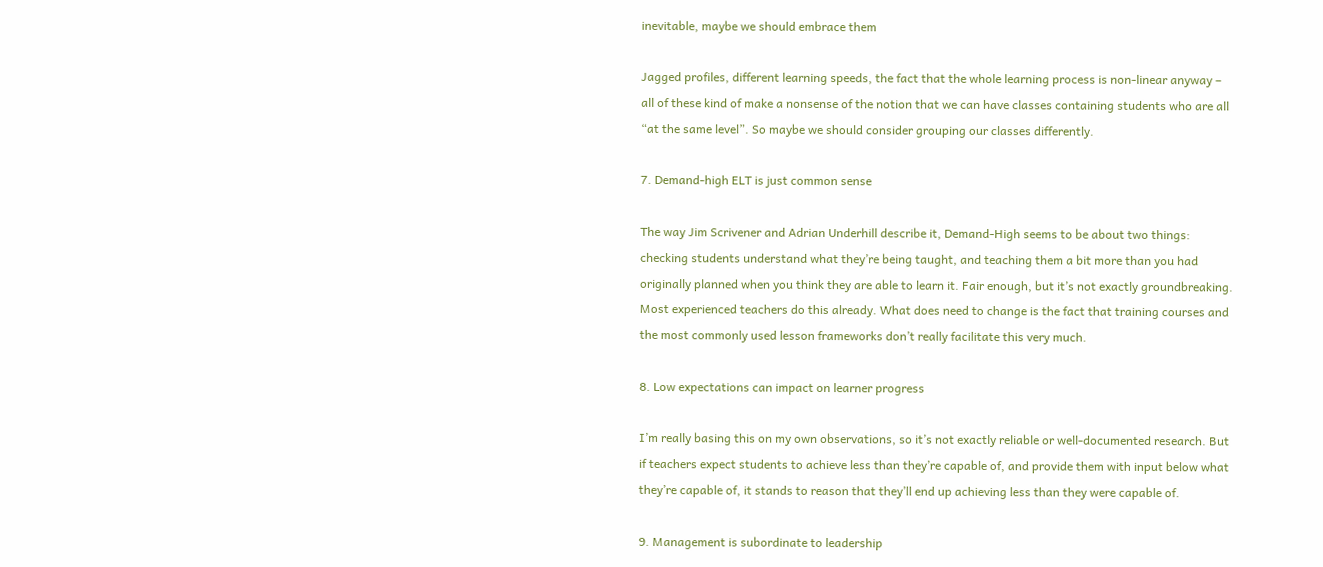inevitable, maybe we should embrace them

Jagged profiles, different learning speeds, the fact that the whole learning process is non-linear anyway – all of these kind of make a nonsense of the notion that we can have classes containing students who are all “at the same level”. So maybe we should consider grouping our classes differently.

7. Demand-high ELT is just common sense

The way Jim Scrivener and Adrian Underhill describe it, Demand-High seems to be about two things: checking students understand what they’re being taught, and teaching them a bit more than you had originally planned when you think they are able to learn it. Fair enough, but it’s not exactly groundbreaking. Most experienced teachers do this already. What does need to change is the fact that training courses and the most commonly used lesson frameworks don’t really facilitate this very much.

8. Low expectations can impact on learner progress

I’m really basing this on my own observations, so it’s not exactly reliable or well-documented research. But if teachers expect students to achieve less than they’re capable of, and provide them with input below what they’re capable of, it stands to reason that they’ll end up achieving less than they were capable of.

9. Management is subordinate to leadership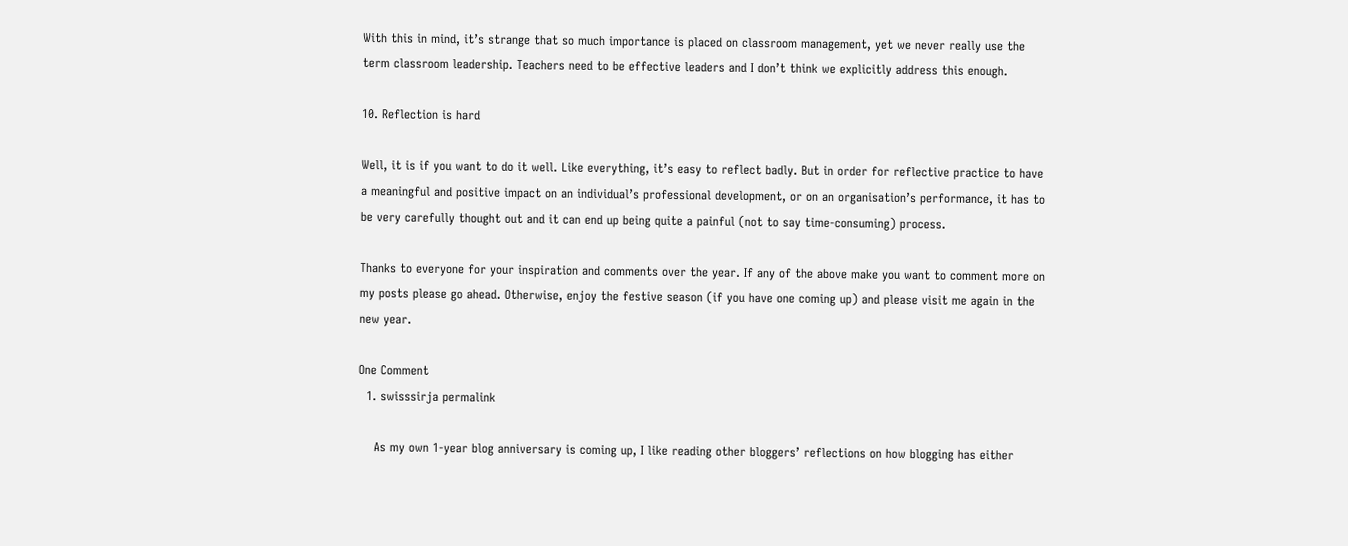With this in mind, it’s strange that so much importance is placed on classroom management, yet we never really use the term classroom leadership. Teachers need to be effective leaders and I don’t think we explicitly address this enough.

10. Reflection is hard

Well, it is if you want to do it well. Like everything, it’s easy to reflect badly. But in order for reflective practice to have a meaningful and positive impact on an individual’s professional development, or on an organisation’s performance, it has to be very carefully thought out and it can end up being quite a painful (not to say time-consuming) process.

Thanks to everyone for your inspiration and comments over the year. If any of the above make you want to comment more on my posts please go ahead. Otherwise, enjoy the festive season (if you have one coming up) and please visit me again in the new year.

One Comment
  1. swisssirja permalink

    As my own 1-year blog anniversary is coming up, I like reading other bloggers’ reflections on how blogging has either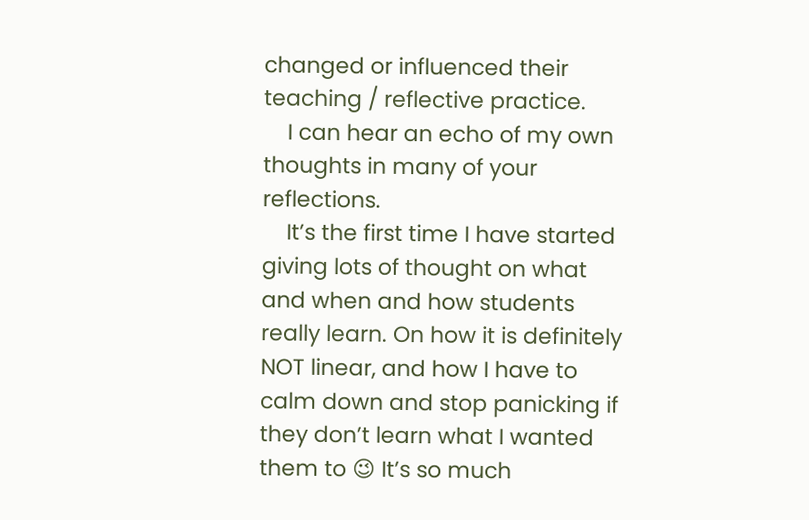changed or influenced their teaching / reflective practice.
    I can hear an echo of my own thoughts in many of your reflections.
    It’s the first time I have started giving lots of thought on what and when and how students really learn. On how it is definitely NOT linear, and how I have to calm down and stop panicking if they don’t learn what I wanted them to 😉 It’s so much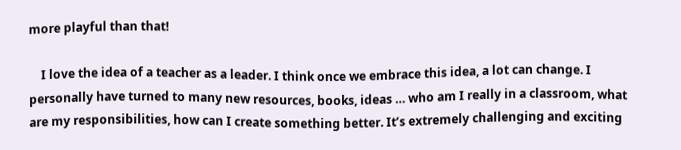more playful than that!

    I love the idea of a teacher as a leader. I think once we embrace this idea, a lot can change. I personally have turned to many new resources, books, ideas … who am I really in a classroom, what are my responsibilities, how can I create something better. It’s extremely challenging and exciting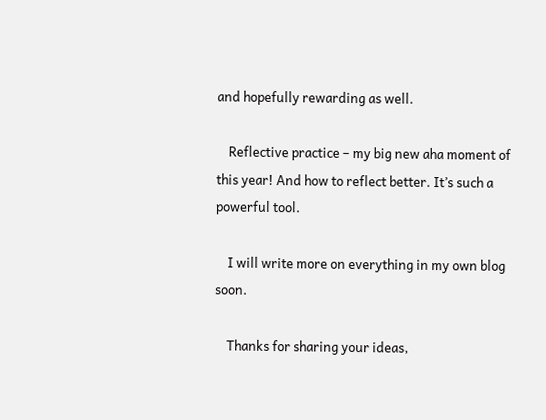and hopefully rewarding as well.

    Reflective practice – my big new aha moment of this year! And how to reflect better. It’s such a powerful tool.

    I will write more on everything in my own blog soon.

    Thanks for sharing your ideas,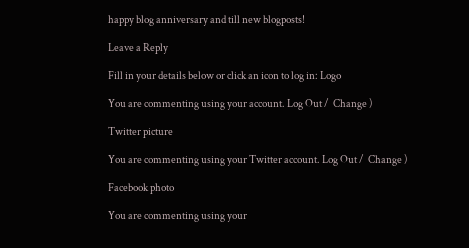happy blog anniversary and till new blogposts!

Leave a Reply

Fill in your details below or click an icon to log in: Logo

You are commenting using your account. Log Out /  Change )

Twitter picture

You are commenting using your Twitter account. Log Out /  Change )

Facebook photo

You are commenting using your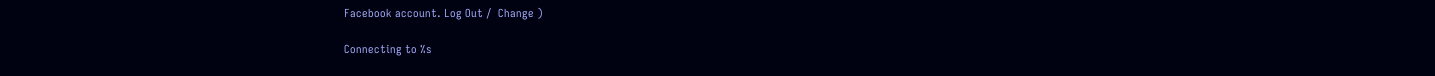Facebook account. Log Out /  Change )

Connecting to %s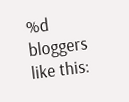%d bloggers like this: